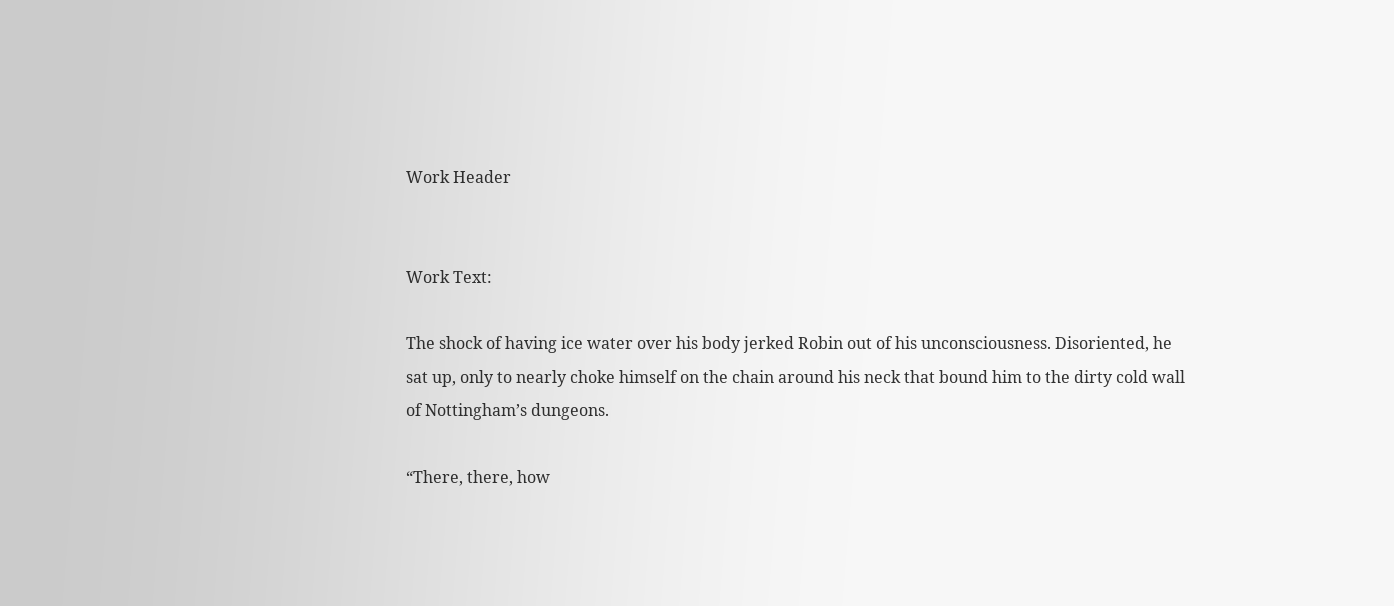Work Header


Work Text:

The shock of having ice water over his body jerked Robin out of his unconsciousness. Disoriented, he sat up, only to nearly choke himself on the chain around his neck that bound him to the dirty cold wall of Nottingham’s dungeons.

“There, there, how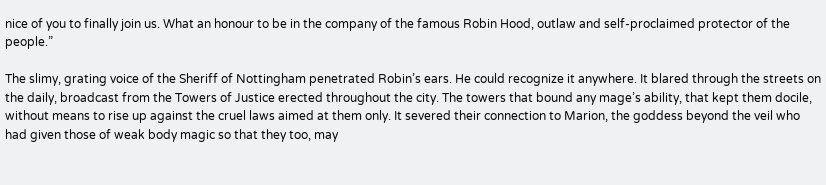nice of you to finally join us. What an honour to be in the company of the famous Robin Hood, outlaw and self-proclaimed protector of the people.”

The slimy, grating voice of the Sheriff of Nottingham penetrated Robin’s ears. He could recognize it anywhere. It blared through the streets on the daily, broadcast from the Towers of Justice erected throughout the city. The towers that bound any mage’s ability, that kept them docile, without means to rise up against the cruel laws aimed at them only. It severed their connection to Marion, the goddess beyond the veil who had given those of weak body magic so that they too, may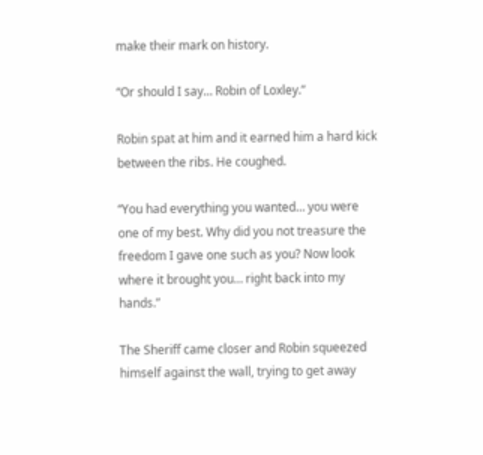make their mark on history.

“Or should I say… Robin of Loxley.”

Robin spat at him and it earned him a hard kick between the ribs. He coughed.

“You had everything you wanted… you were one of my best. Why did you not treasure the freedom I gave one such as you? Now look where it brought you… right back into my hands.”

The Sheriff came closer and Robin squeezed himself against the wall, trying to get away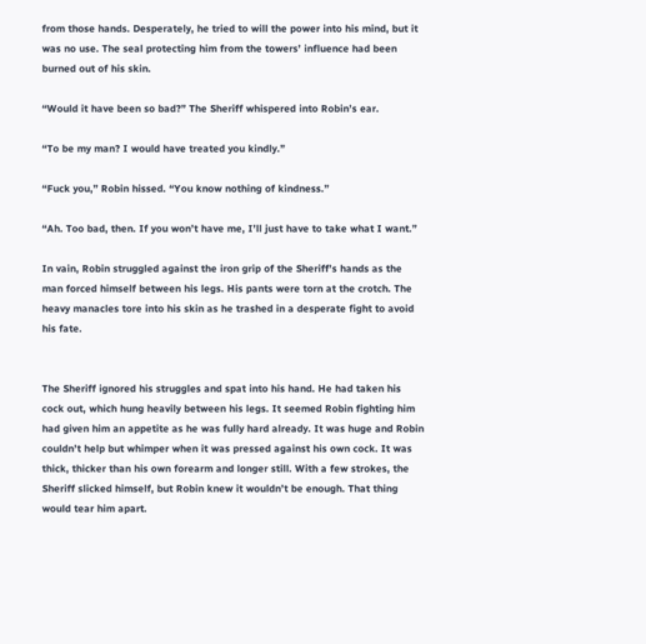from those hands. Desperately, he tried to will the power into his mind, but it was no use. The seal protecting him from the towers’ influence had been burned out of his skin.

“Would it have been so bad?” The Sheriff whispered into Robin’s ear.

“To be my man? I would have treated you kindly.”

“Fuck you,” Robin hissed. “You know nothing of kindness.”

“Ah. Too bad, then. If you won’t have me, I’ll just have to take what I want.”

In vain, Robin struggled against the iron grip of the Sheriff’s hands as the man forced himself between his legs. His pants were torn at the crotch. The heavy manacles tore into his skin as he trashed in a desperate fight to avoid his fate.


The Sheriff ignored his struggles and spat into his hand. He had taken his cock out, which hung heavily between his legs. It seemed Robin fighting him had given him an appetite as he was fully hard already. It was huge and Robin couldn’t help but whimper when it was pressed against his own cock. It was thick, thicker than his own forearm and longer still. With a few strokes, the Sheriff slicked himself, but Robin knew it wouldn’t be enough. That thing would tear him apart.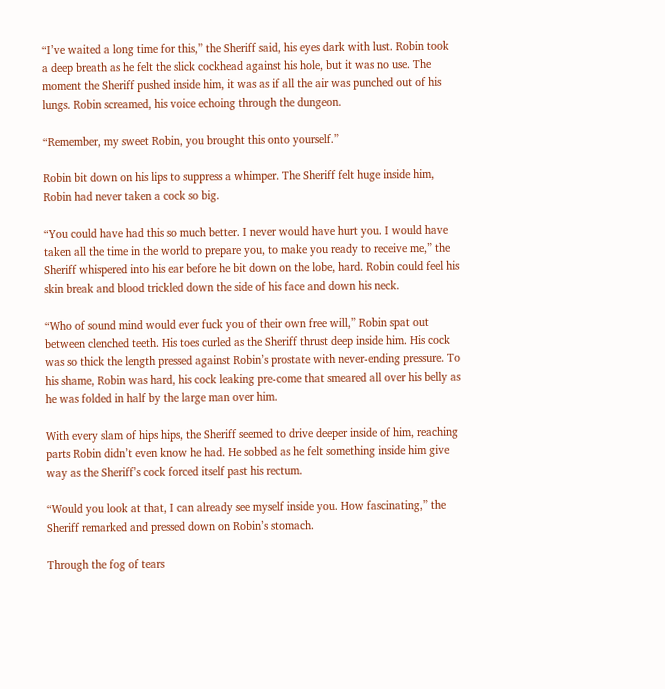“I’ve waited a long time for this,” the Sheriff said, his eyes dark with lust. Robin took a deep breath as he felt the slick cockhead against his hole, but it was no use. The moment the Sheriff pushed inside him, it was as if all the air was punched out of his lungs. Robin screamed, his voice echoing through the dungeon.

“Remember, my sweet Robin, you brought this onto yourself.”

Robin bit down on his lips to suppress a whimper. The Sheriff felt huge inside him, Robin had never taken a cock so big.

“You could have had this so much better. I never would have hurt you. I would have taken all the time in the world to prepare you, to make you ready to receive me,” the Sheriff whispered into his ear before he bit down on the lobe, hard. Robin could feel his skin break and blood trickled down the side of his face and down his neck.

“Who of sound mind would ever fuck you of their own free will,” Robin spat out between clenched teeth. His toes curled as the Sheriff thrust deep inside him. His cock was so thick the length pressed against Robin’s prostate with never-ending pressure. To his shame, Robin was hard, his cock leaking pre-come that smeared all over his belly as he was folded in half by the large man over him.

With every slam of hips hips, the Sheriff seemed to drive deeper inside of him, reaching parts Robin didn’t even know he had. He sobbed as he felt something inside him give way as the Sheriff’s cock forced itself past his rectum.

“Would you look at that, I can already see myself inside you. How fascinating,” the Sheriff remarked and pressed down on Robin’s stomach.

Through the fog of tears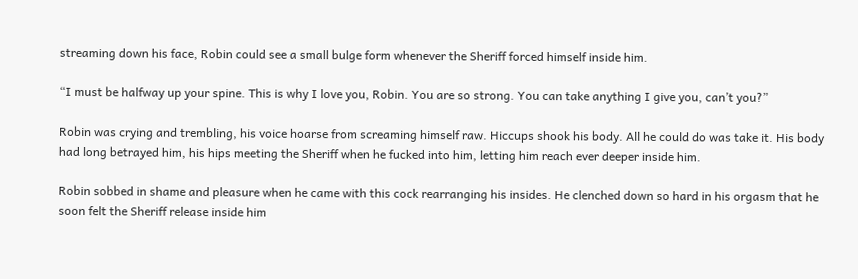streaming down his face, Robin could see a small bulge form whenever the Sheriff forced himself inside him.

“I must be halfway up your spine. This is why I love you, Robin. You are so strong. You can take anything I give you, can’t you?”

Robin was crying and trembling, his voice hoarse from screaming himself raw. Hiccups shook his body. All he could do was take it. His body had long betrayed him, his hips meeting the Sheriff when he fucked into him, letting him reach ever deeper inside him.

Robin sobbed in shame and pleasure when he came with this cock rearranging his insides. He clenched down so hard in his orgasm that he soon felt the Sheriff release inside him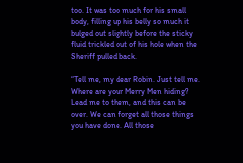too. It was too much for his small body, filling up his belly so much it bulged out slightly before the sticky fluid trickled out of his hole when the Sheriff pulled back.

“Tell me, my dear Robin. Just tell me. Where are your Merry Men hiding? Lead me to them, and this can be over. We can forget all those things you have done. All those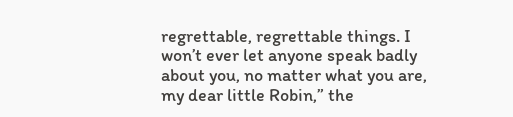regrettable, regrettable things. I won’t ever let anyone speak badly about you, no matter what you are, my dear little Robin,” the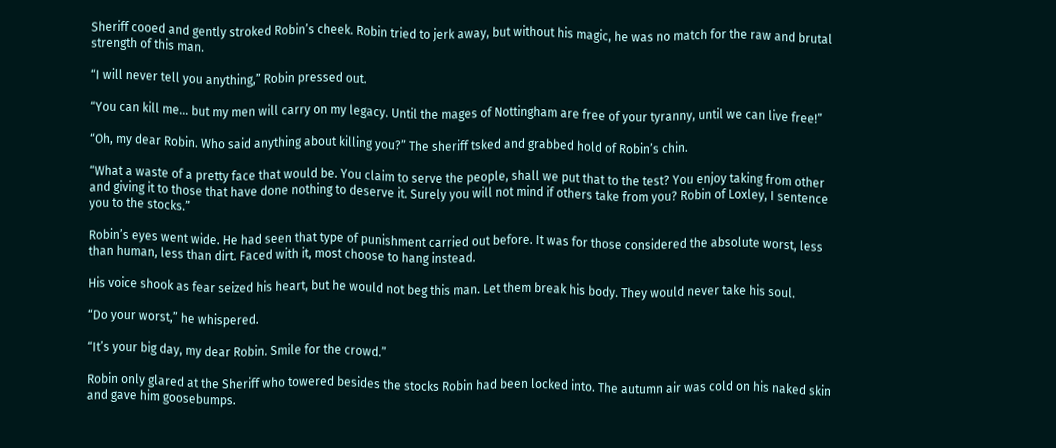Sheriff cooed and gently stroked Robin’s cheek. Robin tried to jerk away, but without his magic, he was no match for the raw and brutal strength of this man.

“I will never tell you anything,” Robin pressed out.

“You can kill me… but my men will carry on my legacy. Until the mages of Nottingham are free of your tyranny, until we can live free!”

“Oh, my dear Robin. Who said anything about killing you?” The sheriff tsked and grabbed hold of Robin’s chin.

“What a waste of a pretty face that would be. You claim to serve the people, shall we put that to the test? You enjoy taking from other and giving it to those that have done nothing to deserve it. Surely you will not mind if others take from you? Robin of Loxley, I sentence you to the stocks.”

Robin’s eyes went wide. He had seen that type of punishment carried out before. It was for those considered the absolute worst, less than human, less than dirt. Faced with it, most choose to hang instead.

His voice shook as fear seized his heart, but he would not beg this man. Let them break his body. They would never take his soul.

“Do your worst,” he whispered.

“It’s your big day, my dear Robin. Smile for the crowd.”

Robin only glared at the Sheriff who towered besides the stocks Robin had been locked into. The autumn air was cold on his naked skin and gave him goosebumps.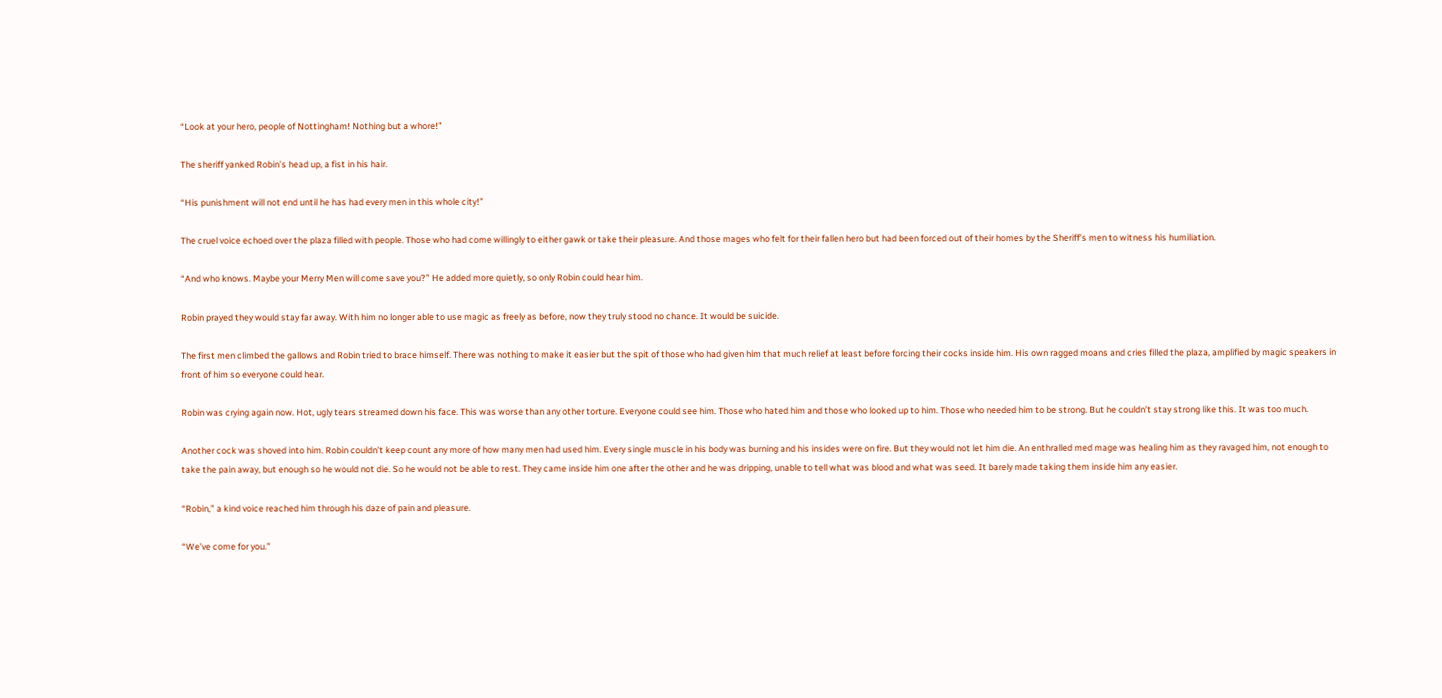“Look at your hero, people of Nottingham! Nothing but a whore!”

The sheriff yanked Robin’s head up, a fist in his hair.

“His punishment will not end until he has had every men in this whole city!”

The cruel voice echoed over the plaza filled with people. Those who had come willingly to either gawk or take their pleasure. And those mages who felt for their fallen hero but had been forced out of their homes by the Sheriff’s men to witness his humiliation.

“And who knows. Maybe your Merry Men will come save you?” He added more quietly, so only Robin could hear him.

Robin prayed they would stay far away. With him no longer able to use magic as freely as before, now they truly stood no chance. It would be suicide.

The first men climbed the gallows and Robin tried to brace himself. There was nothing to make it easier but the spit of those who had given him that much relief at least before forcing their cocks inside him. His own ragged moans and cries filled the plaza, amplified by magic speakers in front of him so everyone could hear.

Robin was crying again now. Hot, ugly tears streamed down his face. This was worse than any other torture. Everyone could see him. Those who hated him and those who looked up to him. Those who needed him to be strong. But he couldn’t stay strong like this. It was too much.

Another cock was shoved into him. Robin couldn’t keep count any more of how many men had used him. Every single muscle in his body was burning and his insides were on fire. But they would not let him die. An enthralled med mage was healing him as they ravaged him, not enough to take the pain away, but enough so he would not die. So he would not be able to rest. They came inside him one after the other and he was dripping, unable to tell what was blood and what was seed. It barely made taking them inside him any easier.

“Robin,” a kind voice reached him through his daze of pain and pleasure.

“We’ve come for you.”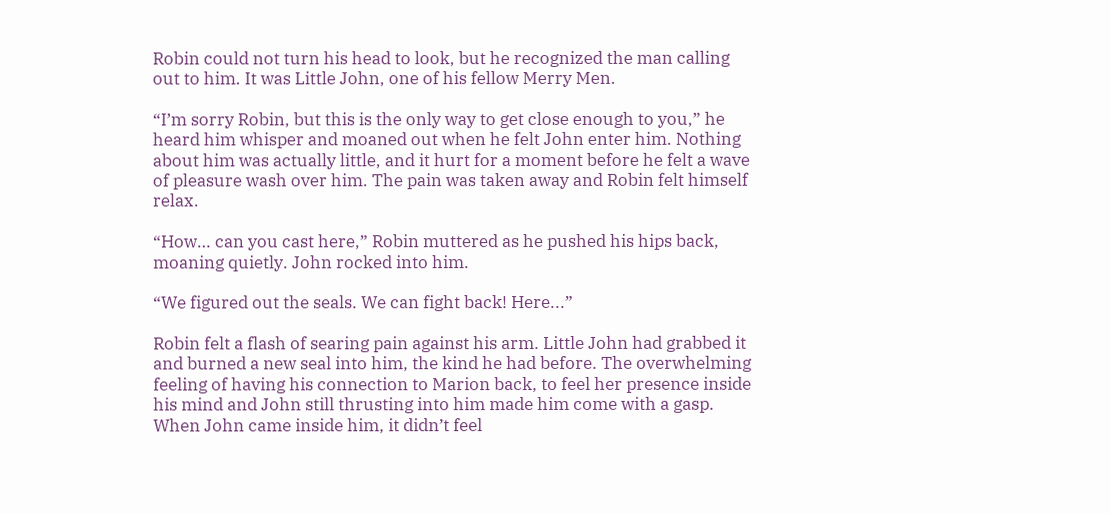Robin could not turn his head to look, but he recognized the man calling out to him. It was Little John, one of his fellow Merry Men.

“I’m sorry Robin, but this is the only way to get close enough to you,” he heard him whisper and moaned out when he felt John enter him. Nothing about him was actually little, and it hurt for a moment before he felt a wave of pleasure wash over him. The pain was taken away and Robin felt himself relax.

“How… can you cast here,” Robin muttered as he pushed his hips back, moaning quietly. John rocked into him.

“We figured out the seals. We can fight back! Here...”

Robin felt a flash of searing pain against his arm. Little John had grabbed it and burned a new seal into him, the kind he had before. The overwhelming feeling of having his connection to Marion back, to feel her presence inside his mind and John still thrusting into him made him come with a gasp. When John came inside him, it didn’t feel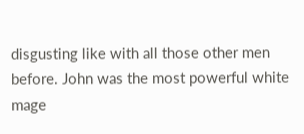disgusting like with all those other men before. John was the most powerful white mage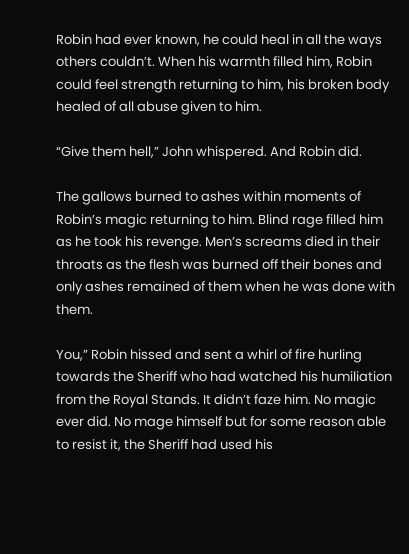Robin had ever known, he could heal in all the ways others couldn’t. When his warmth filled him, Robin could feel strength returning to him, his broken body healed of all abuse given to him.

“Give them hell,” John whispered. And Robin did.

The gallows burned to ashes within moments of Robin’s magic returning to him. Blind rage filled him as he took his revenge. Men’s screams died in their throats as the flesh was burned off their bones and only ashes remained of them when he was done with them.

You,” Robin hissed and sent a whirl of fire hurling towards the Sheriff who had watched his humiliation from the Royal Stands. It didn’t faze him. No magic ever did. No mage himself but for some reason able to resist it, the Sheriff had used his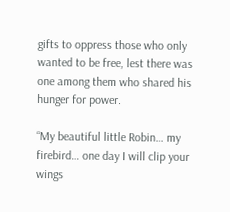gifts to oppress those who only wanted to be free, lest there was one among them who shared his hunger for power.

“My beautiful little Robin… my firebird… one day I will clip your wings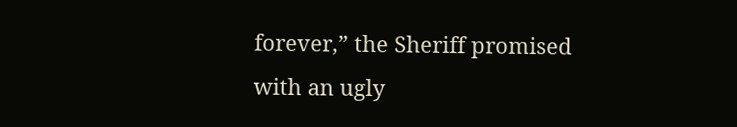forever,” the Sheriff promised with an ugly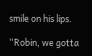smile on his lips.

“Robin, we gotta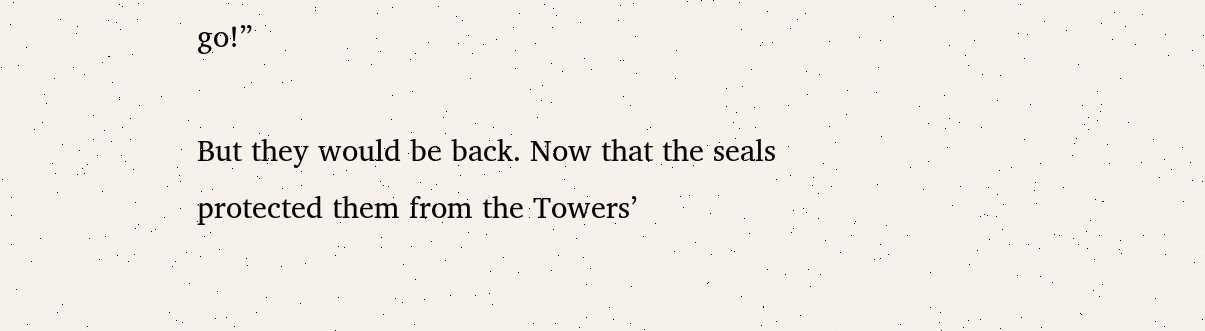go!”

But they would be back. Now that the seals protected them from the Towers’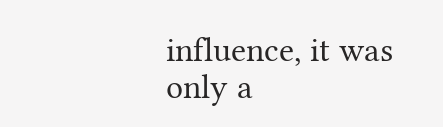influence, it was only a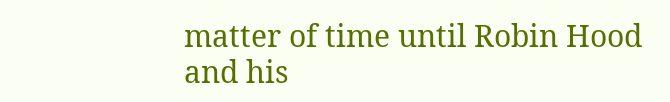matter of time until Robin Hood and his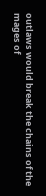outlaws would break the chains of the mages of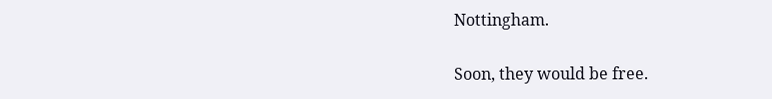Nottingham.

Soon, they would be free.